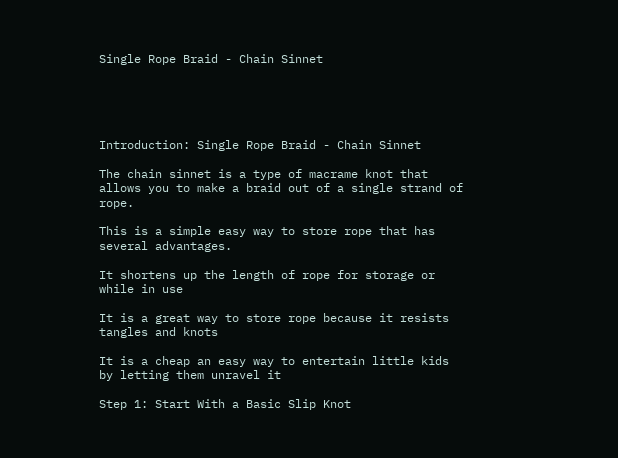Single Rope Braid - Chain Sinnet





Introduction: Single Rope Braid - Chain Sinnet

The chain sinnet is a type of macrame knot that allows you to make a braid out of a single strand of rope.

This is a simple easy way to store rope that has several advantages.

It shortens up the length of rope for storage or while in use

It is a great way to store rope because it resists tangles and knots

It is a cheap an easy way to entertain little kids by letting them unravel it

Step 1: Start With a Basic Slip Knot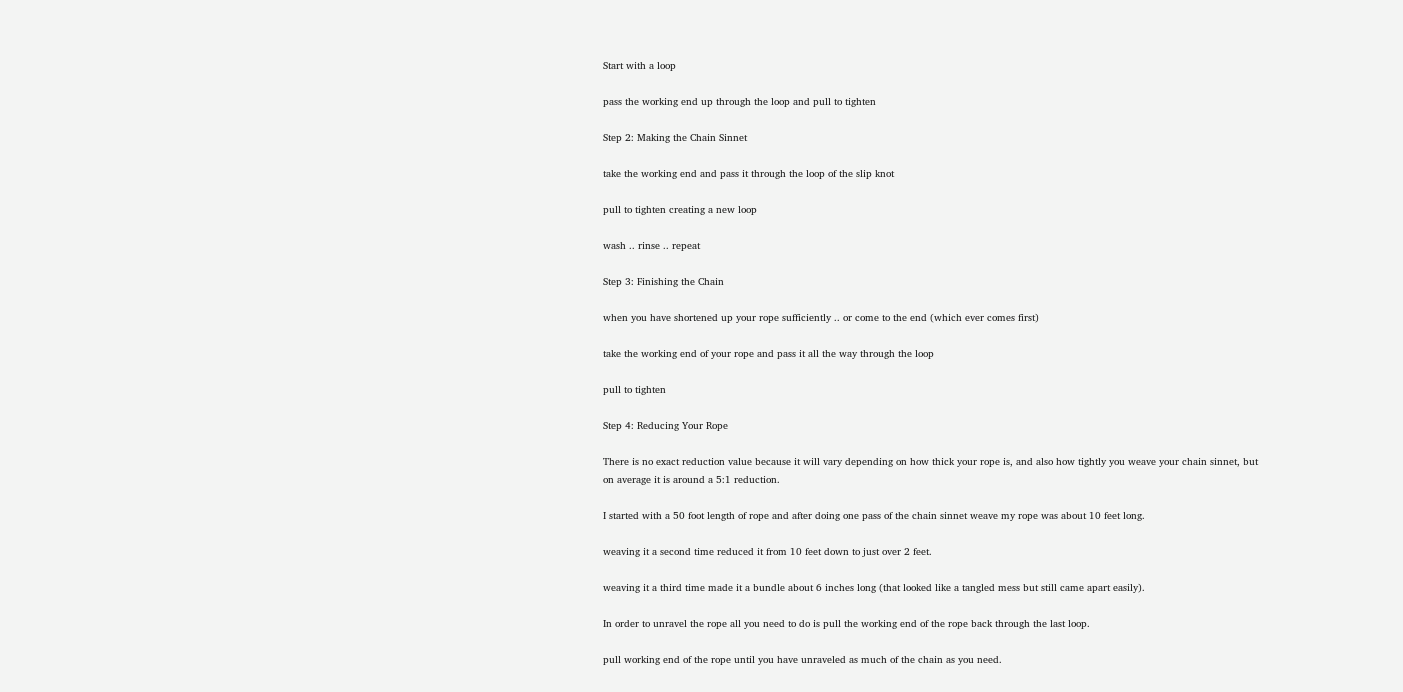Start with a loop

pass the working end up through the loop and pull to tighten

Step 2: Making the Chain Sinnet

take the working end and pass it through the loop of the slip knot

pull to tighten creating a new loop

wash .. rinse .. repeat

Step 3: Finishing the Chain

when you have shortened up your rope sufficiently .. or come to the end (which ever comes first)

take the working end of your rope and pass it all the way through the loop

pull to tighten

Step 4: Reducing Your Rope

There is no exact reduction value because it will vary depending on how thick your rope is, and also how tightly you weave your chain sinnet, but on average it is around a 5:1 reduction.

I started with a 50 foot length of rope and after doing one pass of the chain sinnet weave my rope was about 10 feet long.

weaving it a second time reduced it from 10 feet down to just over 2 feet.

weaving it a third time made it a bundle about 6 inches long (that looked like a tangled mess but still came apart easily).

In order to unravel the rope all you need to do is pull the working end of the rope back through the last loop.

pull working end of the rope until you have unraveled as much of the chain as you need.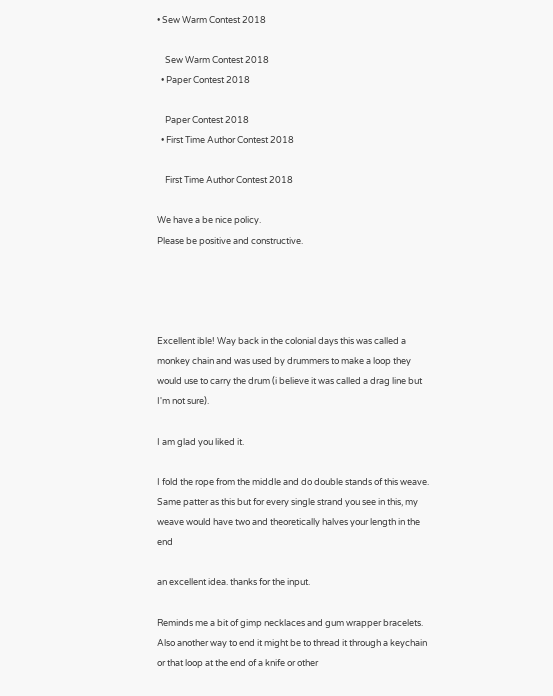• Sew Warm Contest 2018

    Sew Warm Contest 2018
  • Paper Contest 2018

    Paper Contest 2018
  • First Time Author Contest 2018

    First Time Author Contest 2018

We have a be nice policy.
Please be positive and constructive.




Excellent ible! Way back in the colonial days this was called a monkey chain and was used by drummers to make a loop they would use to carry the drum (i believe it was called a drag line but I'm not sure).

I am glad you liked it.

I fold the rope from the middle and do double stands of this weave. Same patter as this but for every single strand you see in this, my weave would have two and theoretically halves your length in the end

an excellent idea. thanks for the input.

Reminds me a bit of gimp necklaces and gum wrapper bracelets. Also another way to end it might be to thread it through a keychain or that loop at the end of a knife or other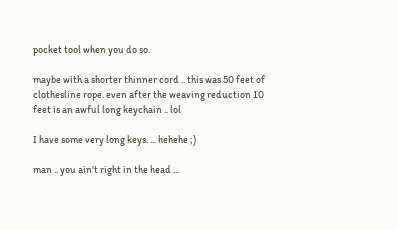pocket tool when you do so.

maybe with a shorter thinner cord .. this was 50 feet of clothesline rope. even after the weaving reduction 10 feet is an awful long keychain .. lol

I have some very long keys. ... hehehe ;)

man .. you ain't right in the head ...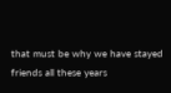that must be why we have stayed friends all these years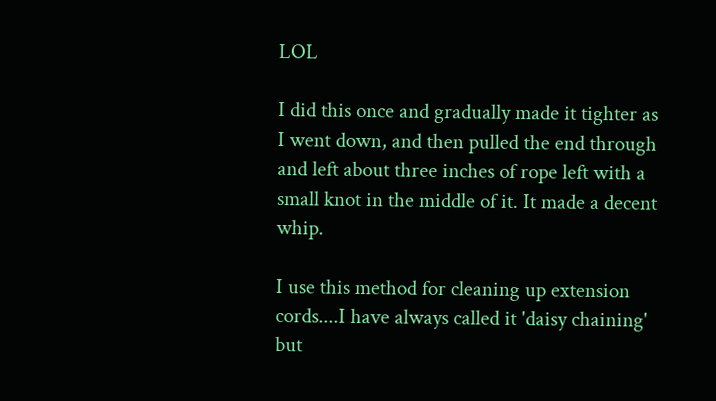LOL

I did this once and gradually made it tighter as I went down, and then pulled the end through and left about three inches of rope left with a small knot in the middle of it. It made a decent whip.

I use this method for cleaning up extension cords....I have always called it 'daisy chaining' but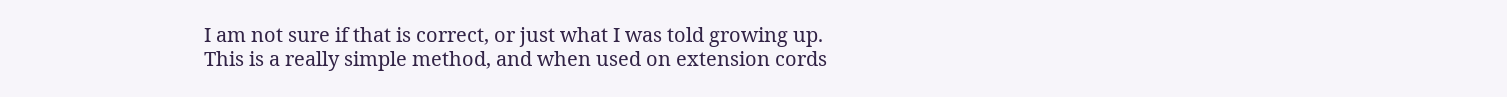I am not sure if that is correct, or just what I was told growing up. This is a really simple method, and when used on extension cords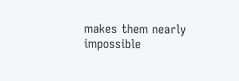makes them nearly impossible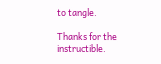to tangle.

Thanks for the instructible.